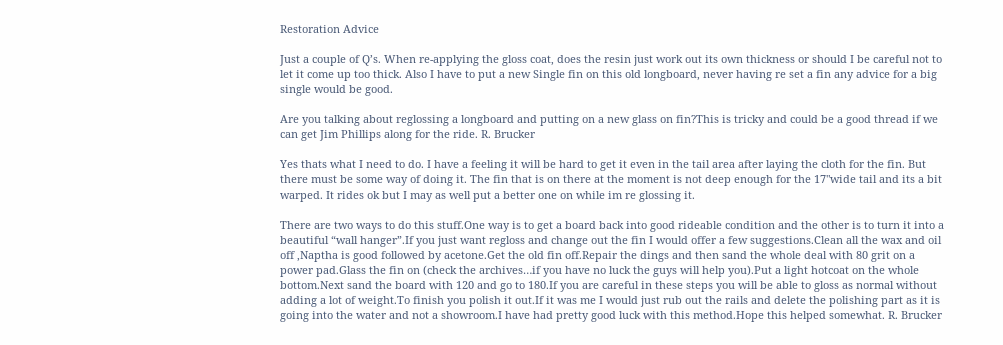Restoration Advice

Just a couple of Q’s. When re-applying the gloss coat, does the resin just work out its own thickness or should I be careful not to let it come up too thick. Also I have to put a new Single fin on this old longboard, never having re set a fin any advice for a big single would be good.

Are you talking about reglossing a longboard and putting on a new glass on fin?This is tricky and could be a good thread if we can get Jim Phillips along for the ride. R. Brucker

Yes thats what I need to do. I have a feeling it will be hard to get it even in the tail area after laying the cloth for the fin. But there must be some way of doing it. The fin that is on there at the moment is not deep enough for the 17"wide tail and its a bit warped. It rides ok but I may as well put a better one on while im re glossing it.

There are two ways to do this stuff.One way is to get a board back into good rideable condition and the other is to turn it into a beautiful “wall hanger”.If you just want regloss and change out the fin I would offer a few suggestions.Clean all the wax and oil off ,Naptha is good followed by acetone.Get the old fin off.Repair the dings and then sand the whole deal with 80 grit on a power pad.Glass the fin on (check the archives…if you have no luck the guys will help you).Put a light hotcoat on the whole bottom.Next sand the board with 120 and go to 180.If you are careful in these steps you will be able to gloss as normal without adding a lot of weight.To finish you polish it out.If it was me I would just rub out the rails and delete the polishing part as it is going into the water and not a showroom.I have had pretty good luck with this method.Hope this helped somewhat. R. Brucker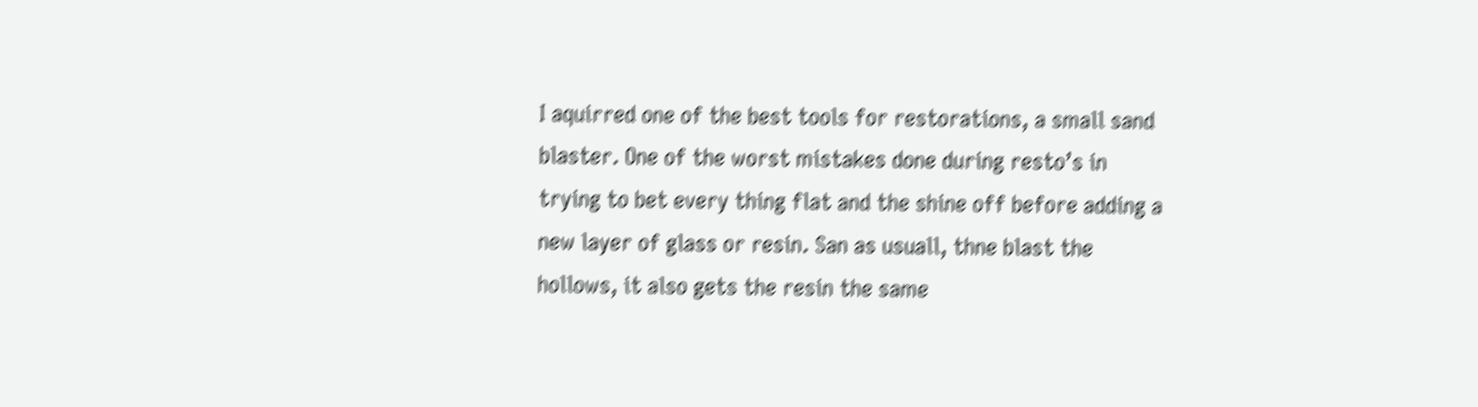I aquirred one of the best tools for restorations, a small sand blaster. One of the worst mistakes done during resto’s in trying to bet every thing flat and the shine off before adding a new layer of glass or resin. San as usuall, thne blast the hollows, it also gets the resin the same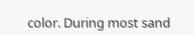color. During most sand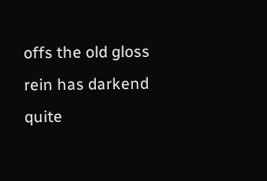offs the old gloss rein has darkend quite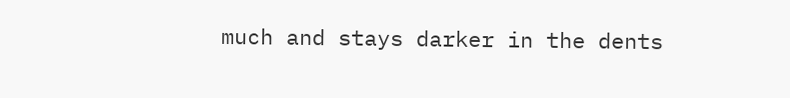much and stays darker in the dents